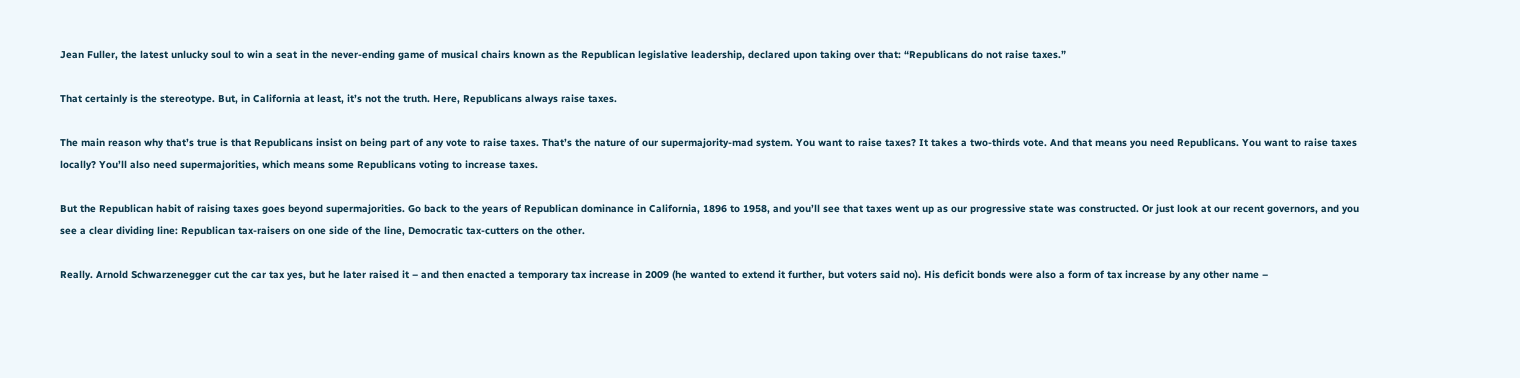Jean Fuller, the latest unlucky soul to win a seat in the never-ending game of musical chairs known as the Republican legislative leadership, declared upon taking over that: “Republicans do not raise taxes.”

That certainly is the stereotype. But, in California at least, it’s not the truth. Here, Republicans always raise taxes.

The main reason why that’s true is that Republicans insist on being part of any vote to raise taxes. That’s the nature of our supermajority-mad system. You want to raise taxes? It takes a two-thirds vote. And that means you need Republicans. You want to raise taxes locally? You’ll also need supermajorities, which means some Republicans voting to increase taxes.

But the Republican habit of raising taxes goes beyond supermajorities. Go back to the years of Republican dominance in California, 1896 to 1958, and you’ll see that taxes went up as our progressive state was constructed. Or just look at our recent governors, and you see a clear dividing line: Republican tax-raisers on one side of the line, Democratic tax-cutters on the other.

Really. Arnold Schwarzenegger cut the car tax yes, but he later raised it – and then enacted a temporary tax increase in 2009 (he wanted to extend it further, but voters said no). His deficit bonds were also a form of tax increase by any other name –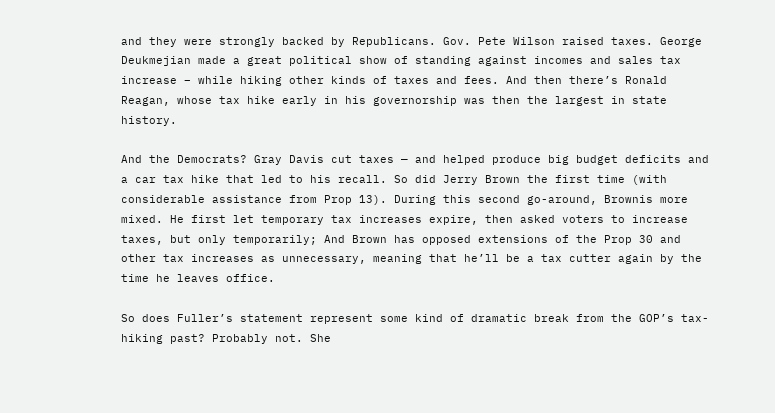and they were strongly backed by Republicans. Gov. Pete Wilson raised taxes. George Deukmejian made a great political show of standing against incomes and sales tax increase – while hiking other kinds of taxes and fees. And then there’s Ronald Reagan, whose tax hike early in his governorship was then the largest in state history.

And the Democrats? Gray Davis cut taxes — and helped produce big budget deficits and a car tax hike that led to his recall. So did Jerry Brown the first time (with considerable assistance from Prop 13). During this second go-around, Brownis more mixed. He first let temporary tax increases expire, then asked voters to increase taxes, but only temporarily; And Brown has opposed extensions of the Prop 30 and other tax increases as unnecessary, meaning that he’ll be a tax cutter again by the time he leaves office.

So does Fuller’s statement represent some kind of dramatic break from the GOP’s tax-hiking past? Probably not. She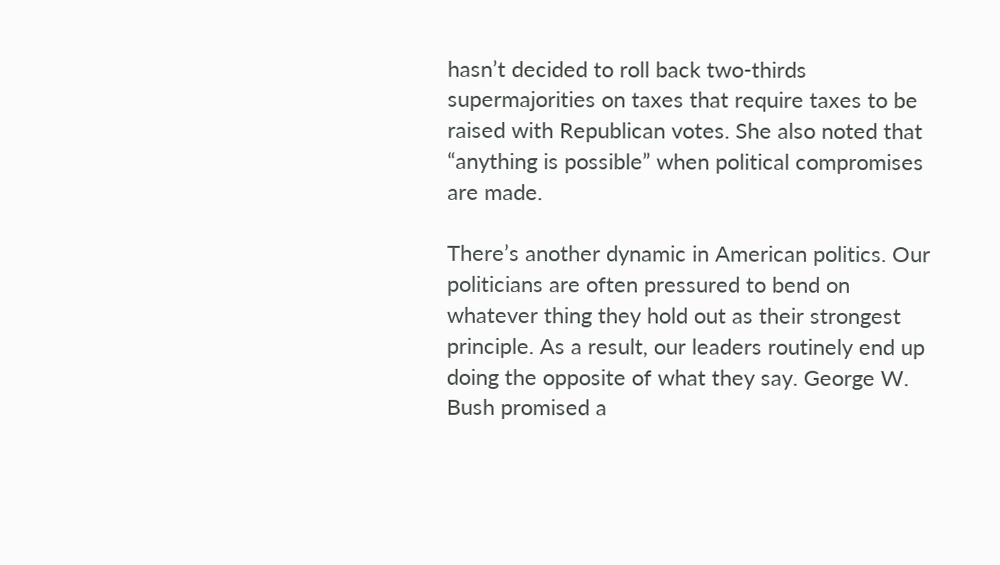hasn’t decided to roll back two-thirds supermajorities on taxes that require taxes to be raised with Republican votes. She also noted that “anything is possible” when political compromises are made.

There’s another dynamic in American politics. Our politicians are often pressured to bend on whatever thing they hold out as their strongest principle. As a result, our leaders routinely end up doing the opposite of what they say. George W. Bush promised a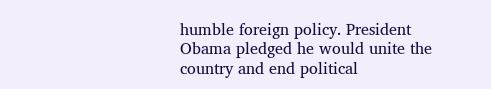humble foreign policy. President Obama pledged he would unite the country and end political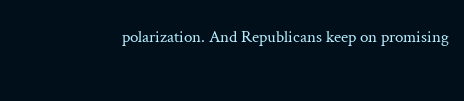polarization. And Republicans keep on promising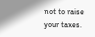not to raise your taxes.